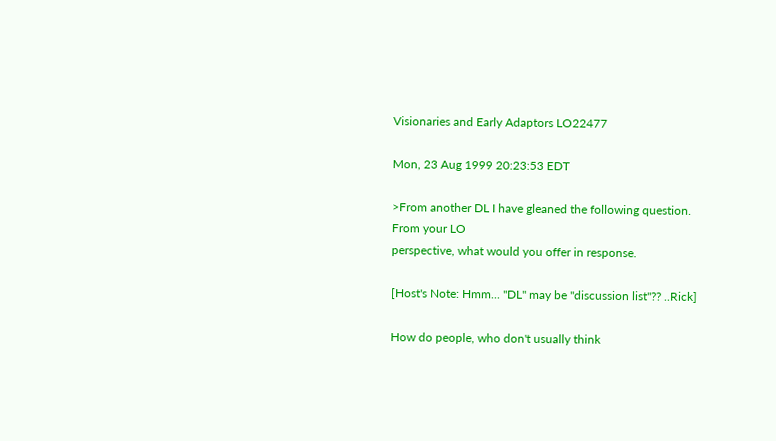Visionaries and Early Adaptors LO22477

Mon, 23 Aug 1999 20:23:53 EDT

>From another DL I have gleaned the following question. From your LO
perspective, what would you offer in response.

[Host's Note: Hmm... "DL" may be "discussion list"?? ..Rick]

How do people, who don't usually think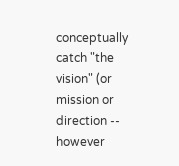conceptually catch "the vision" (or
mission or direction -- however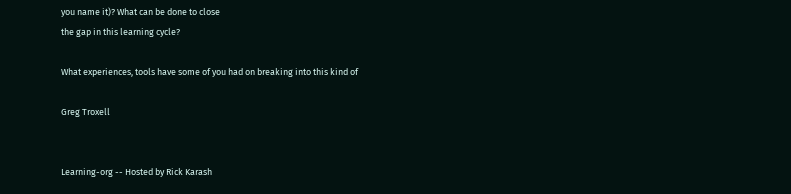you name it)? What can be done to close
the gap in this learning cycle?

What experiences, tools have some of you had on breaking into this kind of

Greg Troxell


Learning-org -- Hosted by Rick Karash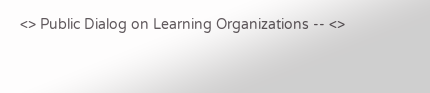<> Public Dialog on Learning Organizations -- <>